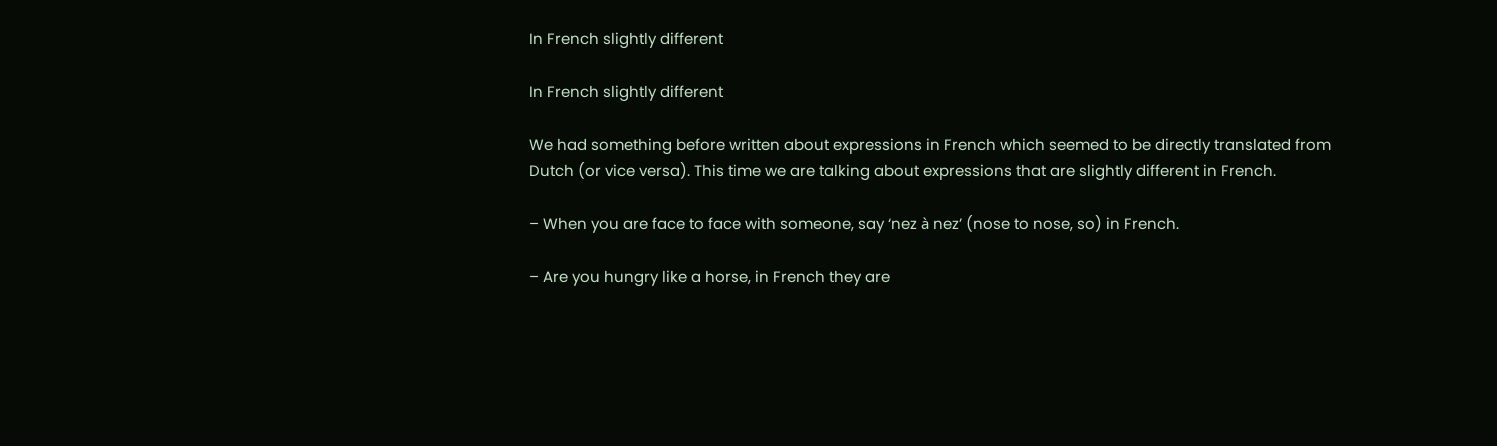In French slightly different

In French slightly different

We had something before written about expressions in French which seemed to be directly translated from Dutch (or vice versa). This time we are talking about expressions that are slightly different in French.

– When you are face to face with someone, say ‘nez à nez’ (nose to nose, so) in French.

– Are you hungry like a horse, in French they are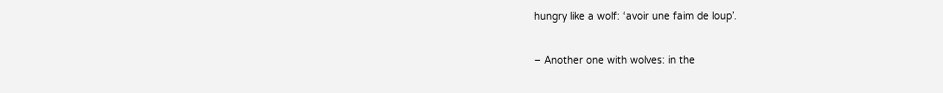hungry like a wolf: ‘avoir une faim de loup’.

– Another one with wolves: in the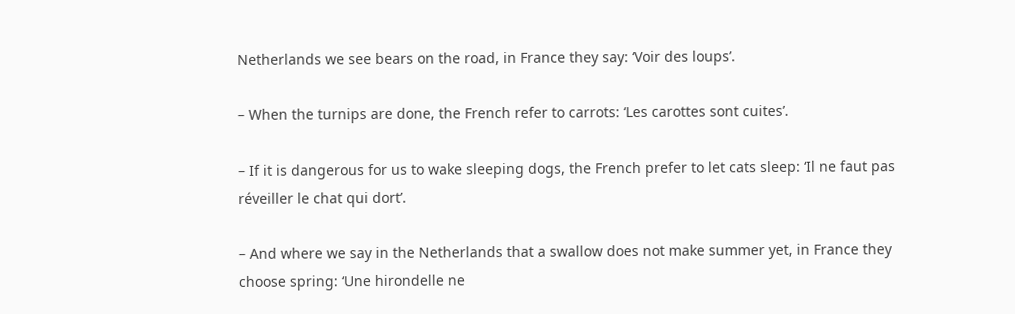Netherlands we see bears on the road, in France they say: ‘Voir des loups’.

– When the turnips are done, the French refer to carrots: ‘Les carottes sont cuites’.

– If it is dangerous for us to wake sleeping dogs, the French prefer to let cats sleep: ‘Il ne faut pas réveiller le chat qui dort’.

– And where we say in the Netherlands that a swallow does not make summer yet, in France they choose spring: ‘Une hirondelle ne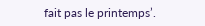fait pas le printemps’.